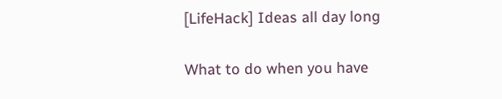[LifeHack] Ideas all day long

What to do when you have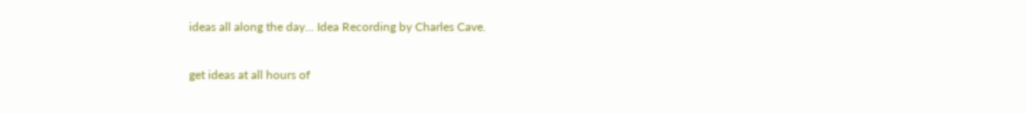ideas all along the day... Idea Recording by Charles Cave.

get ideas at all hours of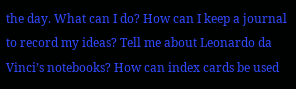the day. What can I do? How can I keep a journal to record my ideas? Tell me about Leonardo da Vinci’s notebooks? How can index cards be used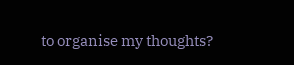to organise my thoughts?